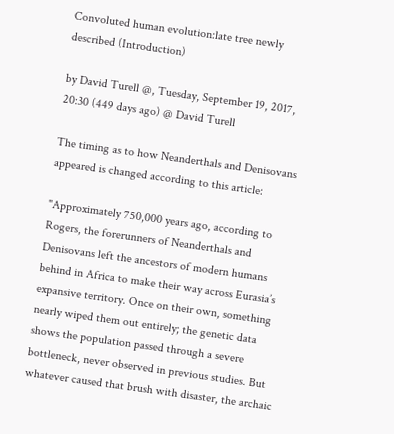Convoluted human evolution:late tree newly described (Introduction)

by David Turell @, Tuesday, September 19, 2017, 20:30 (449 days ago) @ David Turell

The timing as to how Neanderthals and Denisovans appeared is changed according to this article:

"Approximately 750,000 years ago, according to Rogers, the forerunners of Neanderthals and Denisovans left the ancestors of modern humans behind in Africa to make their way across Eurasia’s expansive territory. Once on their own, something nearly wiped them out entirely; the genetic data shows the population passed through a severe bottleneck, never observed in previous studies. But whatever caused that brush with disaster, the archaic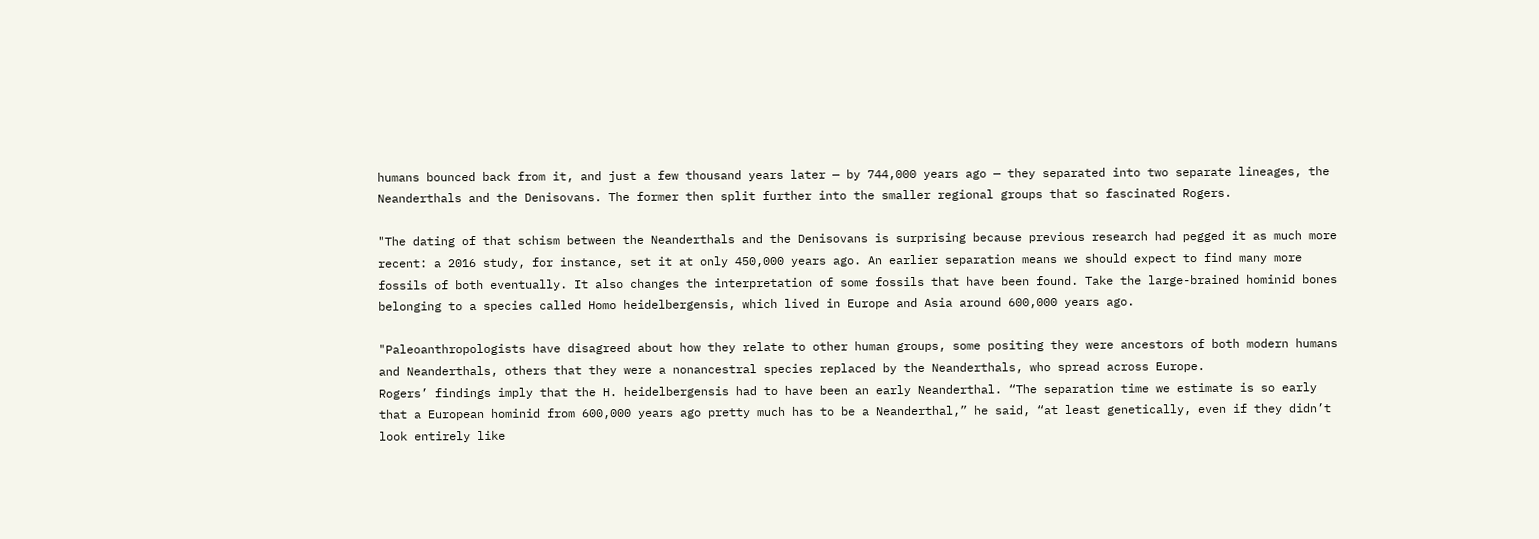humans bounced back from it, and just a few thousand years later — by 744,000 years ago — they separated into two separate lineages, the Neanderthals and the Denisovans. The former then split further into the smaller regional groups that so fascinated Rogers.

"The dating of that schism between the Neanderthals and the Denisovans is surprising because previous research had pegged it as much more recent: a 2016 study, for instance, set it at only 450,000 years ago. An earlier separation means we should expect to find many more fossils of both eventually. It also changes the interpretation of some fossils that have been found. Take the large-brained hominid bones belonging to a species called Homo heidelbergensis, which lived in Europe and Asia around 600,000 years ago.

"Paleoanthropologists have disagreed about how they relate to other human groups, some positing they were ancestors of both modern humans and Neanderthals, others that they were a nonancestral species replaced by the Neanderthals, who spread across Europe.
Rogers’ findings imply that the H. heidelbergensis had to have been an early Neanderthal. “The separation time we estimate is so early that a European hominid from 600,000 years ago pretty much has to be a Neanderthal,” he said, “at least genetically, even if they didn’t look entirely like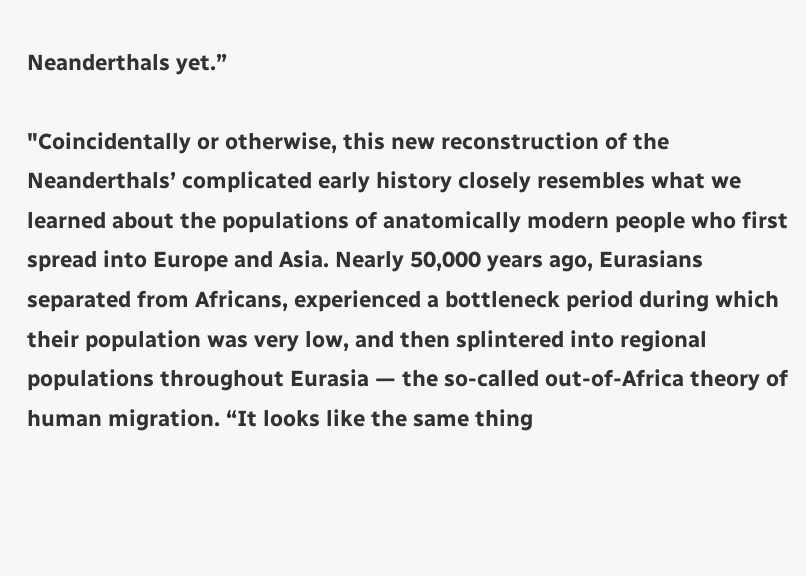Neanderthals yet.”

"Coincidentally or otherwise, this new reconstruction of the Neanderthals’ complicated early history closely resembles what we learned about the populations of anatomically modern people who first spread into Europe and Asia. Nearly 50,000 years ago, Eurasians separated from Africans, experienced a bottleneck period during which their population was very low, and then splintered into regional populations throughout Eurasia — the so-called out-of-Africa theory of human migration. “It looks like the same thing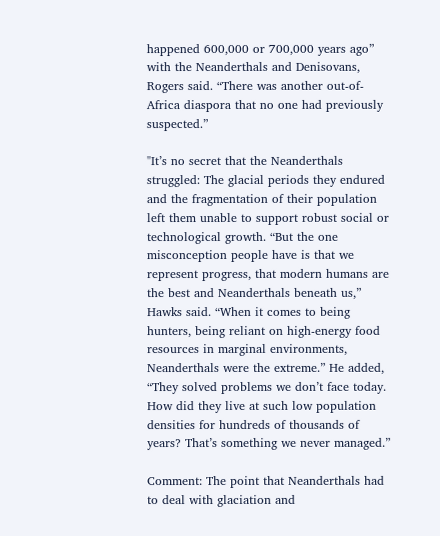happened 600,000 or 700,000 years ago” with the Neanderthals and Denisovans, Rogers said. “There was another out-of-Africa diaspora that no one had previously suspected.”

"It’s no secret that the Neanderthals struggled: The glacial periods they endured and the fragmentation of their population left them unable to support robust social or technological growth. “But the one misconception people have is that we represent progress, that modern humans are the best and Neanderthals beneath us,” Hawks said. “When it comes to being hunters, being reliant on high-energy food resources in marginal environments, Neanderthals were the extreme.” He added, “They solved problems we don’t face today. How did they live at such low population densities for hundreds of thousands of years? That’s something we never managed.”

Comment: The point that Neanderthals had to deal with glaciation and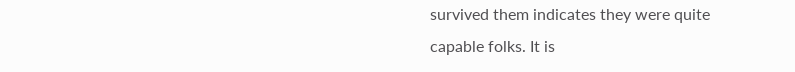survived them indicates they were quite capable folks. It is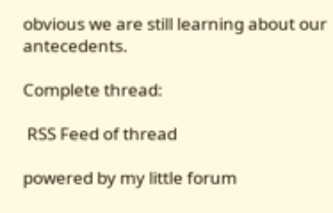obvious we are still learning about our antecedents.

Complete thread:

 RSS Feed of thread

powered by my little forum